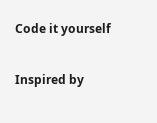Code it yourself

Inspired by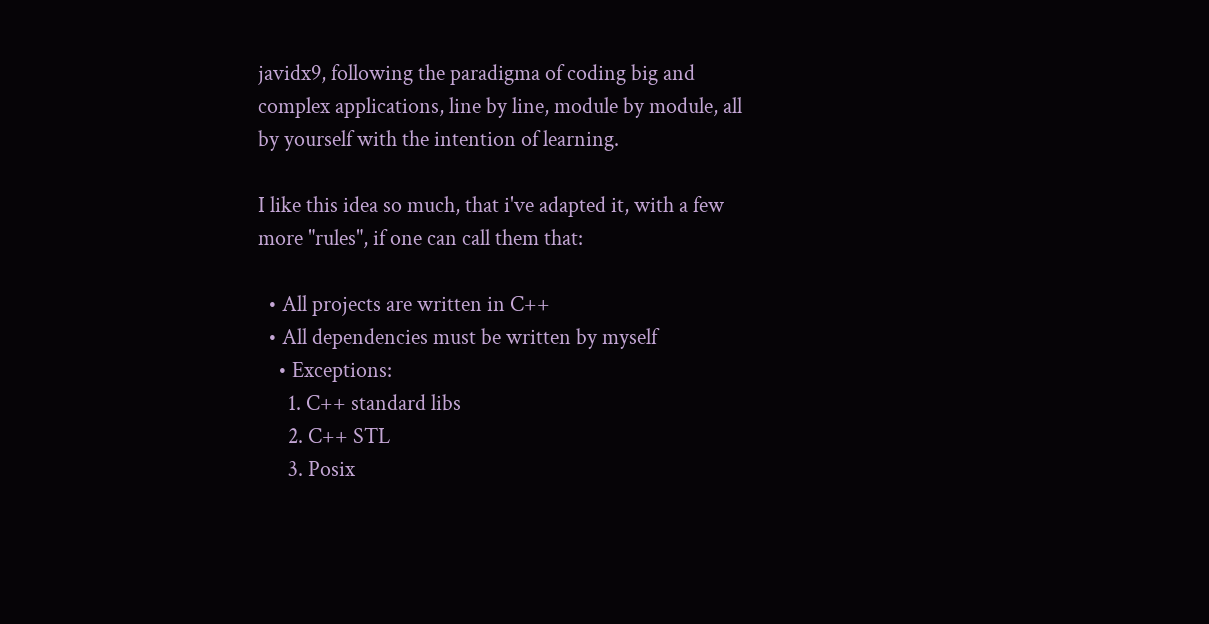javidx9, following the paradigma of coding big and complex applications, line by line, module by module, all by yourself with the intention of learning.

I like this idea so much, that i've adapted it, with a few more "rules", if one can call them that:

  • All projects are written in C++
  • All dependencies must be written by myself
    • Exceptions:
      1. C++ standard libs
      2. C++ STL
      3. Posix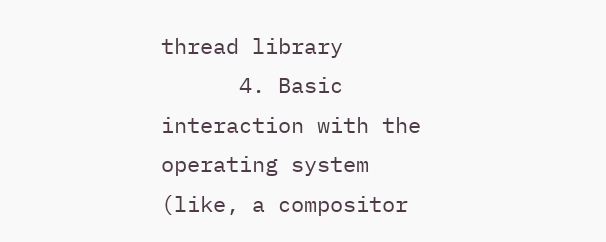thread library
      4. Basic interaction with the operating system (like, a compositor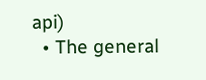api)
  • The general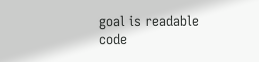goal is readable code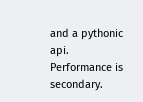and a pythonic api. Performance is secondary.